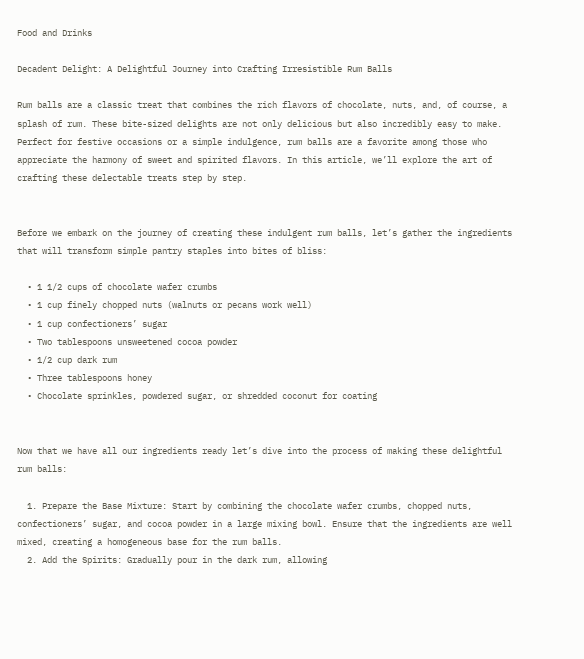Food and Drinks

Decadent Delight: A Delightful Journey into Crafting Irresistible Rum Balls

Rum balls are a classic treat that combines the rich flavors of chocolate, nuts, and, of course, a splash of rum. These bite-sized delights are not only delicious but also incredibly easy to make. Perfect for festive occasions or a simple indulgence, rum balls are a favorite among those who appreciate the harmony of sweet and spirited flavors. In this article, we’ll explore the art of crafting these delectable treats step by step.


Before we embark on the journey of creating these indulgent rum balls, let’s gather the ingredients that will transform simple pantry staples into bites of bliss:

  • 1 1/2 cups of chocolate wafer crumbs
  • 1 cup finely chopped nuts (walnuts or pecans work well)
  • 1 cup confectioners’ sugar
  • Two tablespoons unsweetened cocoa powder
  • 1/2 cup dark rum
  • Three tablespoons honey
  • Chocolate sprinkles, powdered sugar, or shredded coconut for coating


Now that we have all our ingredients ready let’s dive into the process of making these delightful rum balls:

  1. Prepare the Base Mixture: Start by combining the chocolate wafer crumbs, chopped nuts, confectioners’ sugar, and cocoa powder in a large mixing bowl. Ensure that the ingredients are well mixed, creating a homogeneous base for the rum balls.
  2. Add the Spirits: Gradually pour in the dark rum, allowing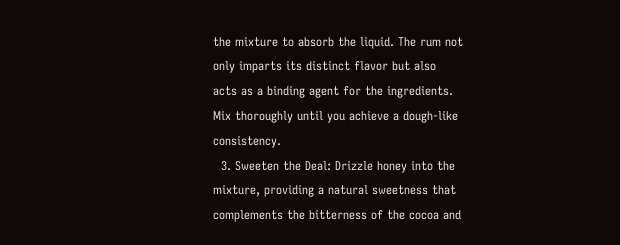the mixture to absorb the liquid. The rum not only imparts its distinct flavor but also acts as a binding agent for the ingredients. Mix thoroughly until you achieve a dough-like consistency.
  3. Sweeten the Deal: Drizzle honey into the mixture, providing a natural sweetness that complements the bitterness of the cocoa and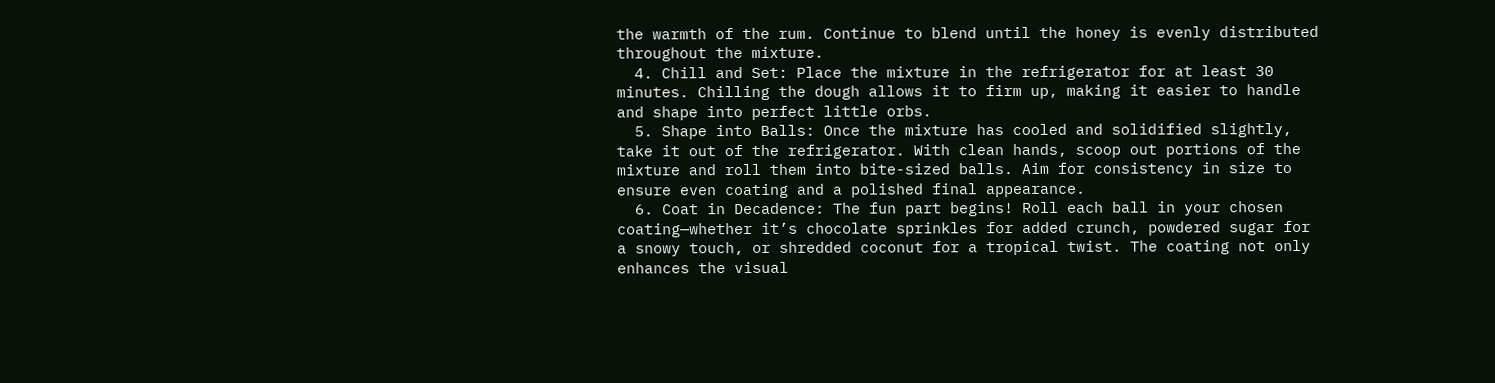the warmth of the rum. Continue to blend until the honey is evenly distributed throughout the mixture.
  4. Chill and Set: Place the mixture in the refrigerator for at least 30 minutes. Chilling the dough allows it to firm up, making it easier to handle and shape into perfect little orbs.
  5. Shape into Balls: Once the mixture has cooled and solidified slightly, take it out of the refrigerator. With clean hands, scoop out portions of the mixture and roll them into bite-sized balls. Aim for consistency in size to ensure even coating and a polished final appearance.
  6. Coat in Decadence: The fun part begins! Roll each ball in your chosen coating—whether it’s chocolate sprinkles for added crunch, powdered sugar for a snowy touch, or shredded coconut for a tropical twist. The coating not only enhances the visual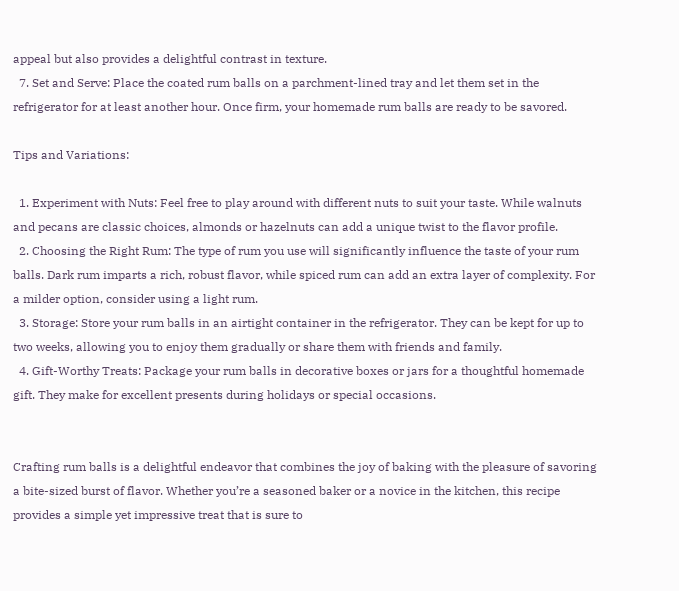appeal but also provides a delightful contrast in texture.
  7. Set and Serve: Place the coated rum balls on a parchment-lined tray and let them set in the refrigerator for at least another hour. Once firm, your homemade rum balls are ready to be savored.

Tips and Variations:

  1. Experiment with Nuts: Feel free to play around with different nuts to suit your taste. While walnuts and pecans are classic choices, almonds or hazelnuts can add a unique twist to the flavor profile.
  2. Choosing the Right Rum: The type of rum you use will significantly influence the taste of your rum balls. Dark rum imparts a rich, robust flavor, while spiced rum can add an extra layer of complexity. For a milder option, consider using a light rum.
  3. Storage: Store your rum balls in an airtight container in the refrigerator. They can be kept for up to two weeks, allowing you to enjoy them gradually or share them with friends and family.
  4. Gift-Worthy Treats: Package your rum balls in decorative boxes or jars for a thoughtful homemade gift. They make for excellent presents during holidays or special occasions.


Crafting rum balls is a delightful endeavor that combines the joy of baking with the pleasure of savoring a bite-sized burst of flavor. Whether you’re a seasoned baker or a novice in the kitchen, this recipe provides a simple yet impressive treat that is sure to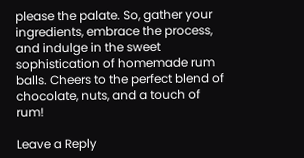please the palate. So, gather your ingredients, embrace the process, and indulge in the sweet sophistication of homemade rum balls. Cheers to the perfect blend of chocolate, nuts, and a touch of rum!

Leave a Reply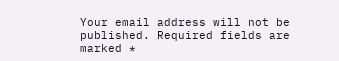Your email address will not be published. Required fields are marked *